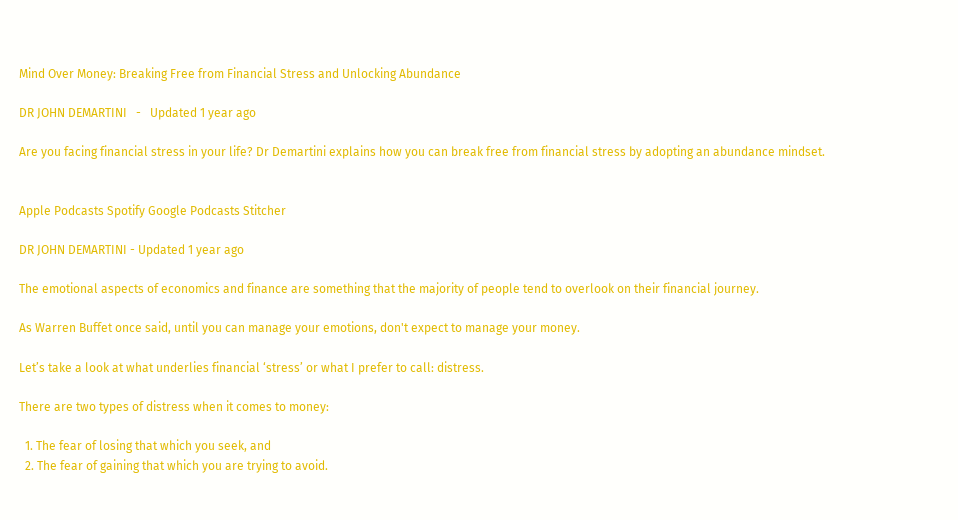Mind Over Money: Breaking Free from Financial Stress and Unlocking Abundance

DR JOHN DEMARTINI   -   Updated 1 year ago

Are you facing financial stress in your life? Dr Demartini explains how you can break free from financial stress by adopting an abundance mindset.


Apple Podcasts Spotify Google Podcasts Stitcher

DR JOHN DEMARTINI - Updated 1 year ago

The emotional aspects of economics and finance are something that the majority of people tend to overlook on their financial journey.

As Warren Buffet once said, until you can manage your emotions, don't expect to manage your money.

Let’s take a look at what underlies financial ‘stress’ or what I prefer to call: distress.

There are two types of distress when it comes to money:

  1. The fear of losing that which you seek, and
  2. The fear of gaining that which you are trying to avoid.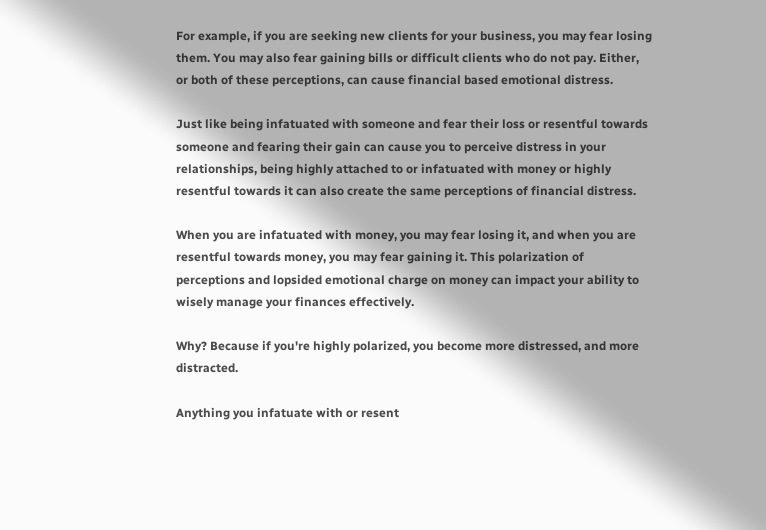For example, if you are seeking new clients for your business, you may fear losing them. You may also fear gaining bills or difficult clients who do not pay. Either, or both of these perceptions, can cause financial based emotional distress.

Just like being infatuated with someone and fear their loss or resentful towards someone and fearing their gain can cause you to perceive distress in your relationships, being highly attached to or infatuated with money or highly resentful towards it can also create the same perceptions of financial distress.

When you are infatuated with money, you may fear losing it, and when you are resentful towards money, you may fear gaining it. This polarization of perceptions and lopsided emotional charge on money can impact your ability to wisely manage your finances effectively.

Why? Because if you're highly polarized, you become more distressed, and more distracted.

Anything you infatuate with or resent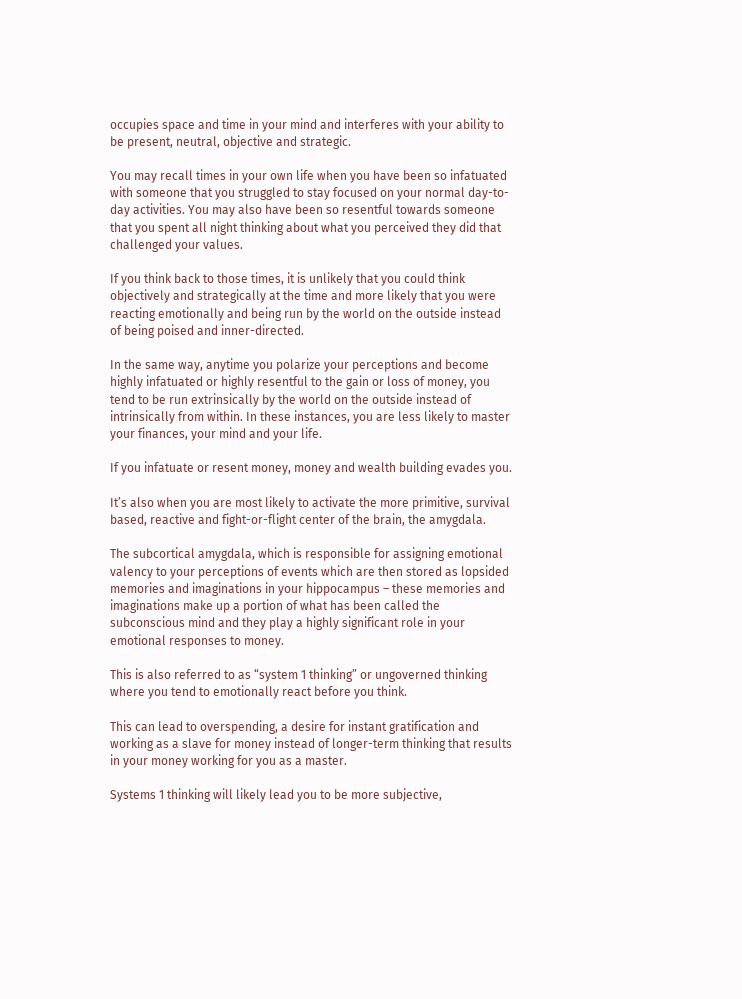occupies space and time in your mind and interferes with your ability to be present, neutral, objective and strategic.

You may recall times in your own life when you have been so infatuated with someone that you struggled to stay focused on your normal day-to-day activities. You may also have been so resentful towards someone that you spent all night thinking about what you perceived they did that challenged your values.

If you think back to those times, it is unlikely that you could think objectively and strategically at the time and more likely that you were reacting emotionally and being run by the world on the outside instead of being poised and inner-directed.

In the same way, anytime you polarize your perceptions and become highly infatuated or highly resentful to the gain or loss of money, you tend to be run extrinsically by the world on the outside instead of intrinsically from within. In these instances, you are less likely to master your finances, your mind and your life.

If you infatuate or resent money, money and wealth building evades you.

It’s also when you are most likely to activate the more primitive, survival based, reactive and fight-or-flight center of the brain, the amygdala.

The subcortical amygdala, which is responsible for assigning emotional valency to your perceptions of events which are then stored as lopsided memories and imaginations in your hippocampus – these memories and imaginations make up a portion of what has been called the subconscious mind and they play a highly significant role in your emotional responses to money.

This is also referred to as “system 1 thinking” or ungoverned thinking where you tend to emotionally react before you think.

This can lead to overspending, a desire for instant gratification and working as a slave for money instead of longer-term thinking that results in your money working for you as a master.

Systems 1 thinking will likely lead you to be more subjective,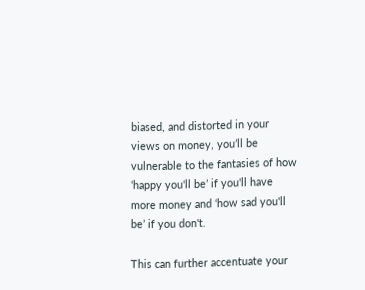biased, and distorted in your views on money, you’ll be vulnerable to the fantasies of how ‘happy you'll be’ if you'll have more money and ‘how sad you'll be’ if you don't.

This can further accentuate your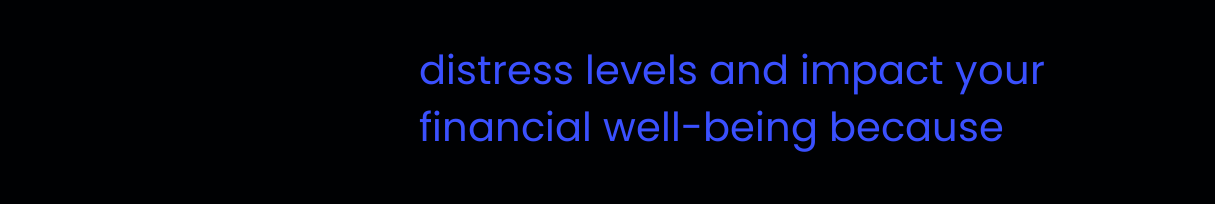distress levels and impact your financial well-being because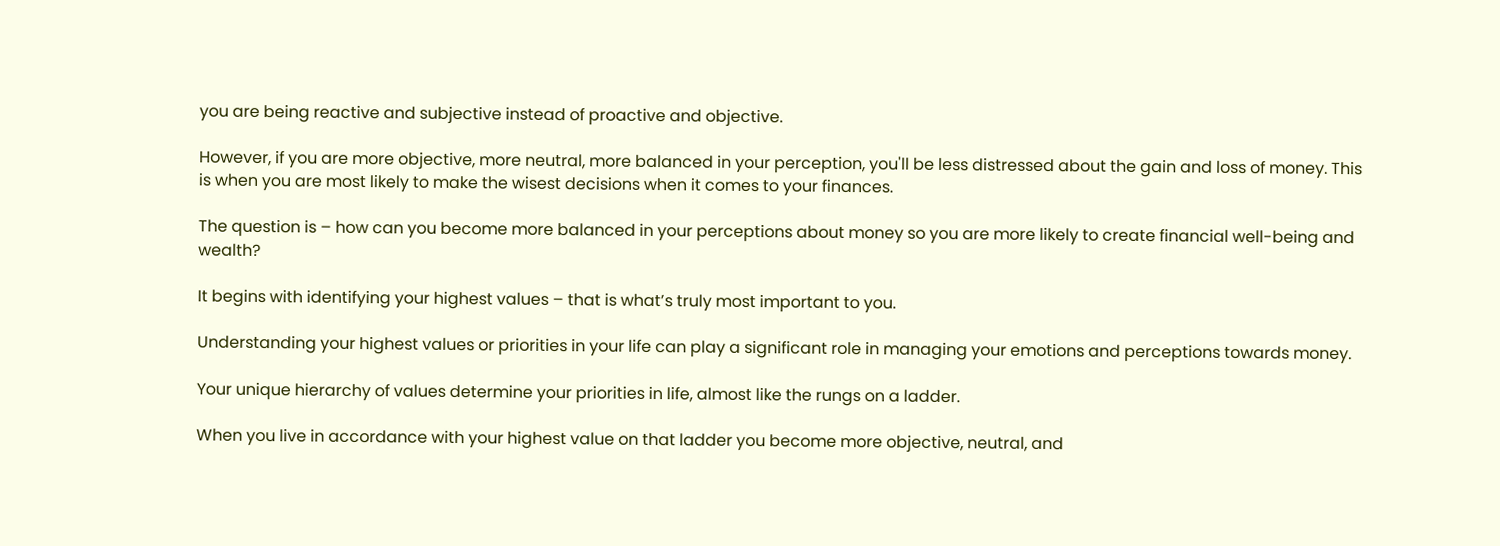you are being reactive and subjective instead of proactive and objective.

However, if you are more objective, more neutral, more balanced in your perception, you'll be less distressed about the gain and loss of money. This is when you are most likely to make the wisest decisions when it comes to your finances.

The question is – how can you become more balanced in your perceptions about money so you are more likely to create financial well-being and wealth?

It begins with identifying your highest values – that is what’s truly most important to you.

Understanding your highest values or priorities in your life can play a significant role in managing your emotions and perceptions towards money.

Your unique hierarchy of values determine your priorities in life, almost like the rungs on a ladder.

When you live in accordance with your highest value on that ladder you become more objective, neutral, and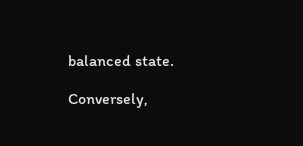balanced state.

Conversely,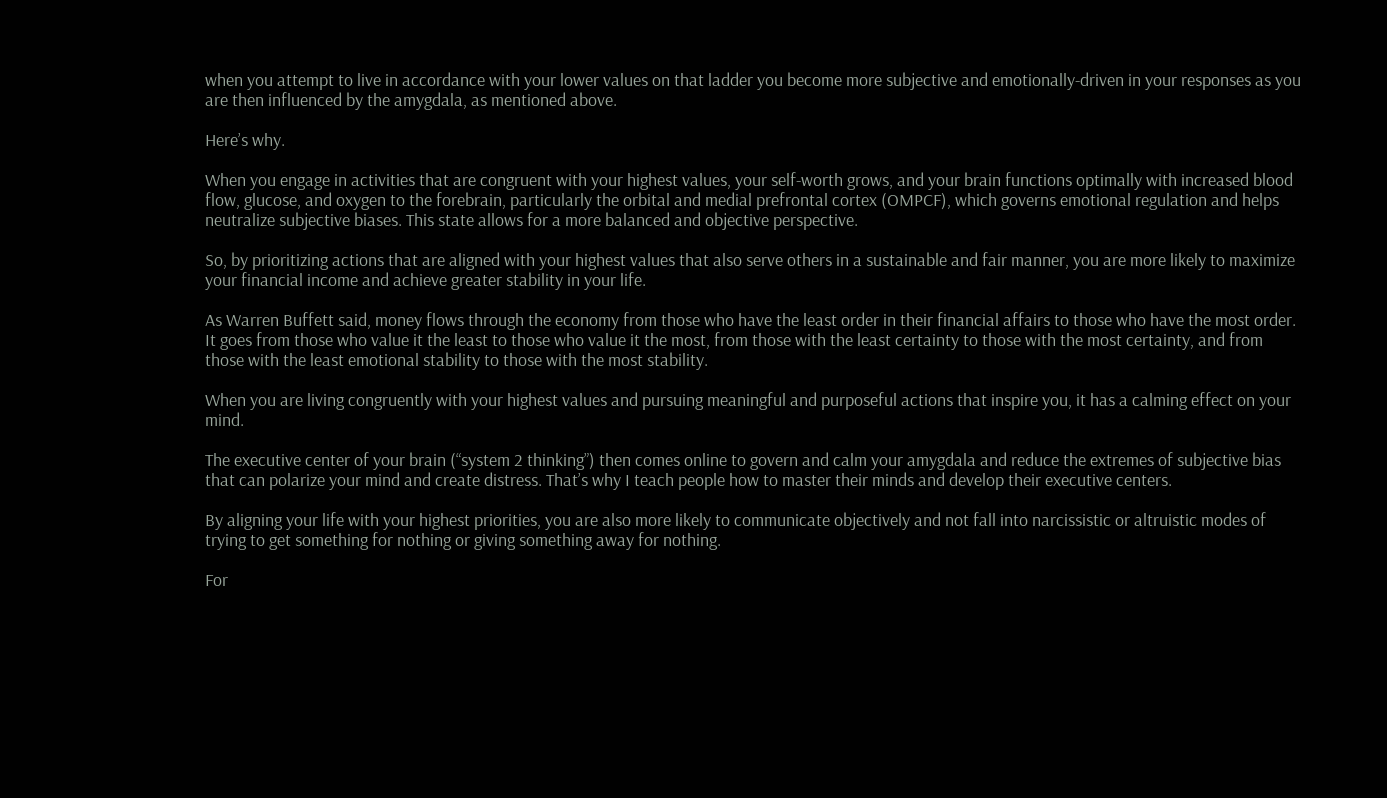when you attempt to live in accordance with your lower values on that ladder you become more subjective and emotionally-driven in your responses as you are then influenced by the amygdala, as mentioned above.

Here’s why.

When you engage in activities that are congruent with your highest values, your self-worth grows, and your brain functions optimally with increased blood flow, glucose, and oxygen to the forebrain, particularly the orbital and medial prefrontal cortex (OMPCF), which governs emotional regulation and helps neutralize subjective biases. This state allows for a more balanced and objective perspective.

So, by prioritizing actions that are aligned with your highest values that also serve others in a sustainable and fair manner, you are more likely to maximize your financial income and achieve greater stability in your life.

As Warren Buffett said, money flows through the economy from those who have the least order in their financial affairs to those who have the most order. It goes from those who value it the least to those who value it the most, from those with the least certainty to those with the most certainty, and from those with the least emotional stability to those with the most stability.

When you are living congruently with your highest values and pursuing meaningful and purposeful actions that inspire you, it has a calming effect on your mind.

The executive center of your brain (“system 2 thinking”) then comes online to govern and calm your amygdala and reduce the extremes of subjective bias that can polarize your mind and create distress. That’s why I teach people how to master their minds and develop their executive centers.

By aligning your life with your highest priorities, you are also more likely to communicate objectively and not fall into narcissistic or altruistic modes of trying to get something for nothing or giving something away for nothing.

For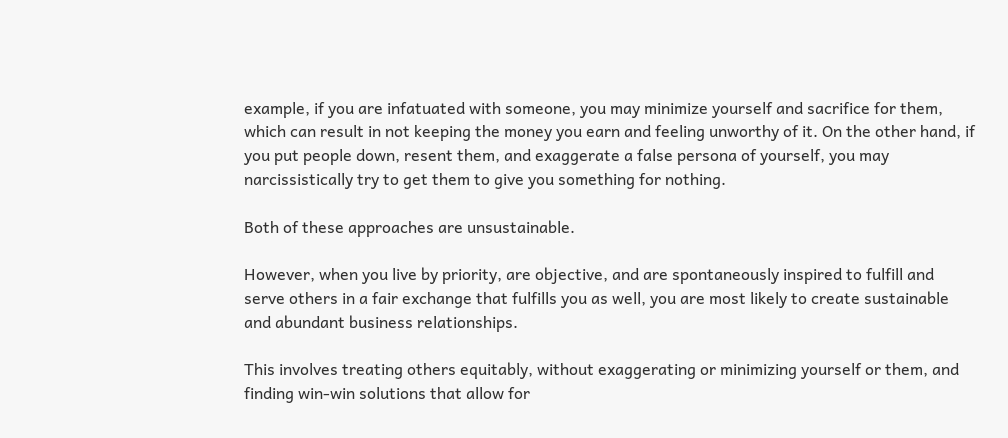example, if you are infatuated with someone, you may minimize yourself and sacrifice for them, which can result in not keeping the money you earn and feeling unworthy of it. On the other hand, if you put people down, resent them, and exaggerate a false persona of yourself, you may narcissistically try to get them to give you something for nothing.

Both of these approaches are unsustainable.

However, when you live by priority, are objective, and are spontaneously inspired to fulfill and serve others in a fair exchange that fulfills you as well, you are most likely to create sustainable and abundant business relationships.

This involves treating others equitably, without exaggerating or minimizing yourself or them, and finding win-win solutions that allow for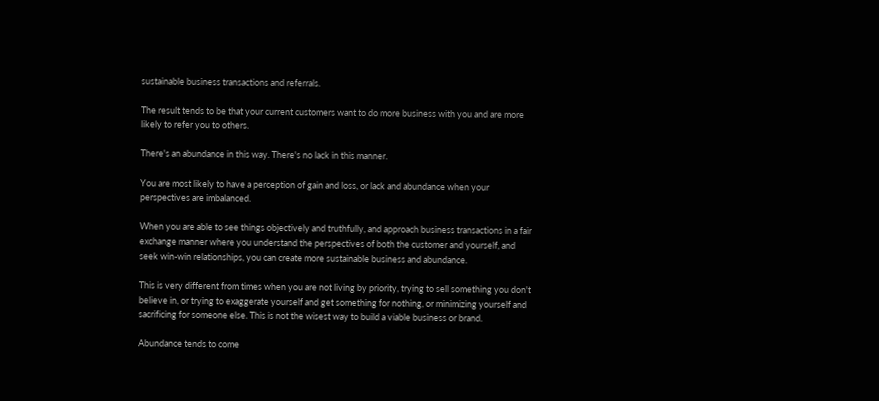sustainable business transactions and referrals.

The result tends to be that your current customers want to do more business with you and are more likely to refer you to others.

There's an abundance in this way. There's no lack in this manner.

You are most likely to have a perception of gain and loss, or lack and abundance when your perspectives are imbalanced.

When you are able to see things objectively and truthfully, and approach business transactions in a fair exchange manner where you understand the perspectives of both the customer and yourself, and seek win-win relationships, you can create more sustainable business and abundance.

This is very different from times when you are not living by priority, trying to sell something you don't believe in, or trying to exaggerate yourself and get something for nothing, or minimizing yourself and sacrificing for someone else. This is not the wisest way to build a viable business or brand.

Abundance tends to come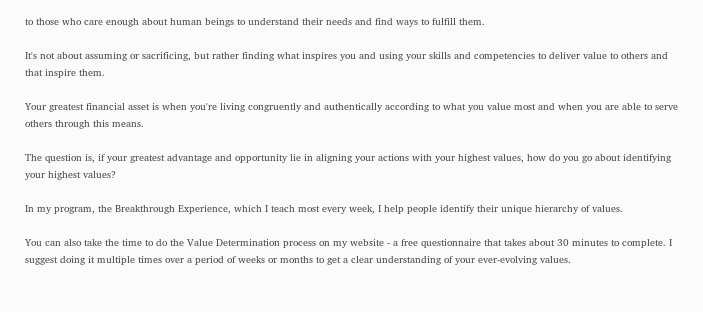to those who care enough about human beings to understand their needs and find ways to fulfill them.

It's not about assuming or sacrificing, but rather finding what inspires you and using your skills and competencies to deliver value to others and that inspire them.

Your greatest financial asset is when you're living congruently and authentically according to what you value most and when you are able to serve others through this means.

The question is, if your greatest advantage and opportunity lie in aligning your actions with your highest values, how do you go about identifying your highest values?

In my program, the Breakthrough Experience, which I teach most every week, I help people identify their unique hierarchy of values.

You can also take the time to do the Value Determination process on my website - a free questionnaire that takes about 30 minutes to complete. I suggest doing it multiple times over a period of weeks or months to get a clear understanding of your ever-evolving values.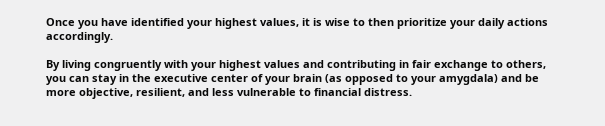Once you have identified your highest values, it is wise to then prioritize your daily actions accordingly.

By living congruently with your highest values and contributing in fair exchange to others, you can stay in the executive center of your brain (as opposed to your amygdala) and be more objective, resilient, and less vulnerable to financial distress.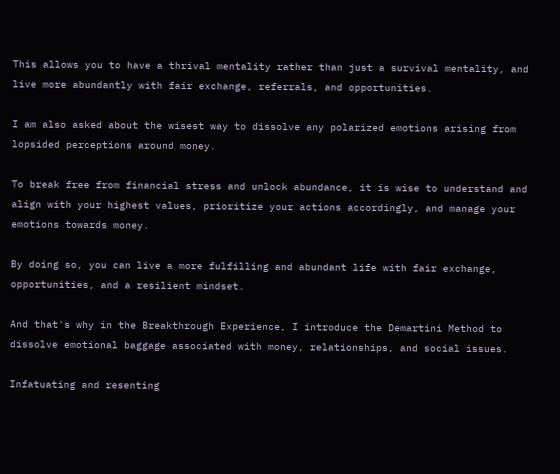This allows you to have a thrival mentality rather than just a survival mentality, and live more abundantly with fair exchange, referrals, and opportunities.

I am also asked about the wisest way to dissolve any polarized emotions arising from lopsided perceptions around money.

To break free from financial stress and unlock abundance, it is wise to understand and align with your highest values, prioritize your actions accordingly, and manage your emotions towards money.

By doing so, you can live a more fulfilling and abundant life with fair exchange, opportunities, and a resilient mindset.

And that's why in the Breakthrough Experience, I introduce the Demartini Method to dissolve emotional baggage associated with money, relationships, and social issues.

Infatuating and resenting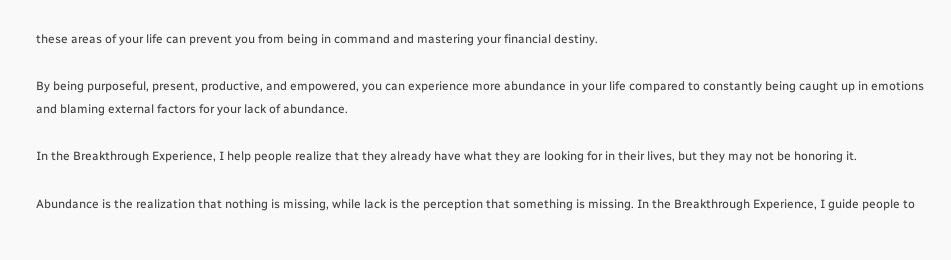these areas of your life can prevent you from being in command and mastering your financial destiny.

By being purposeful, present, productive, and empowered, you can experience more abundance in your life compared to constantly being caught up in emotions and blaming external factors for your lack of abundance.

In the Breakthrough Experience, I help people realize that they already have what they are looking for in their lives, but they may not be honoring it.

Abundance is the realization that nothing is missing, while lack is the perception that something is missing. In the Breakthrough Experience, I guide people to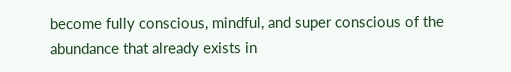become fully conscious, mindful, and super conscious of the abundance that already exists in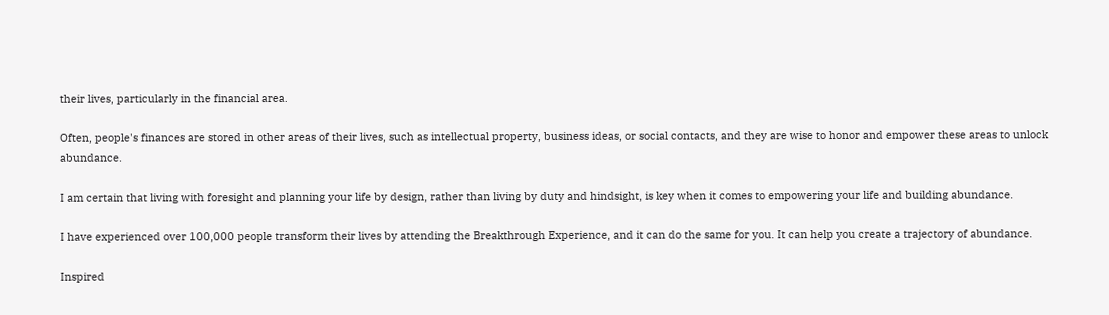their lives, particularly in the financial area.

Often, people's finances are stored in other areas of their lives, such as intellectual property, business ideas, or social contacts, and they are wise to honor and empower these areas to unlock abundance.

I am certain that living with foresight and planning your life by design, rather than living by duty and hindsight, is key when it comes to empowering your life and building abundance.

I have experienced over 100,000 people transform their lives by attending the Breakthrough Experience, and it can do the same for you. It can help you create a trajectory of abundance.

Inspired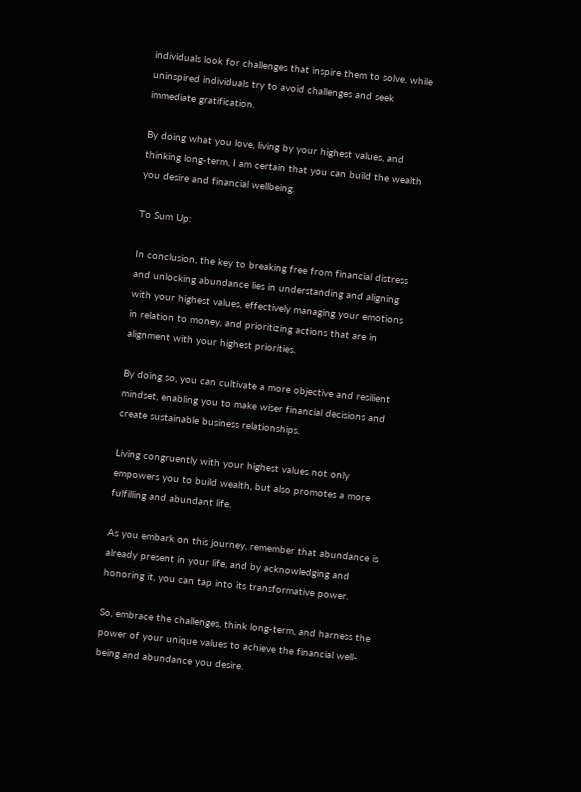individuals look for challenges that inspire them to solve, while uninspired individuals try to avoid challenges and seek immediate gratification.

By doing what you love, living by your highest values, and thinking long-term, I am certain that you can build the wealth you desire and financial wellbeing.

To Sum Up:

In conclusion, the key to breaking free from financial distress and unlocking abundance lies in understanding and aligning with your highest values, effectively managing your emotions in relation to money, and prioritizing actions that are in alignment with your highest priorities.

By doing so, you can cultivate a more objective and resilient mindset, enabling you to make wiser financial decisions and create sustainable business relationships.

Living congruently with your highest values not only empowers you to build wealth, but also promotes a more fulfilling and abundant life.

As you embark on this journey, remember that abundance is already present in your life, and by acknowledging and honoring it, you can tap into its transformative power.

So, embrace the challenges, think long-term, and harness the power of your unique values to achieve the financial well-being and abundance you desire.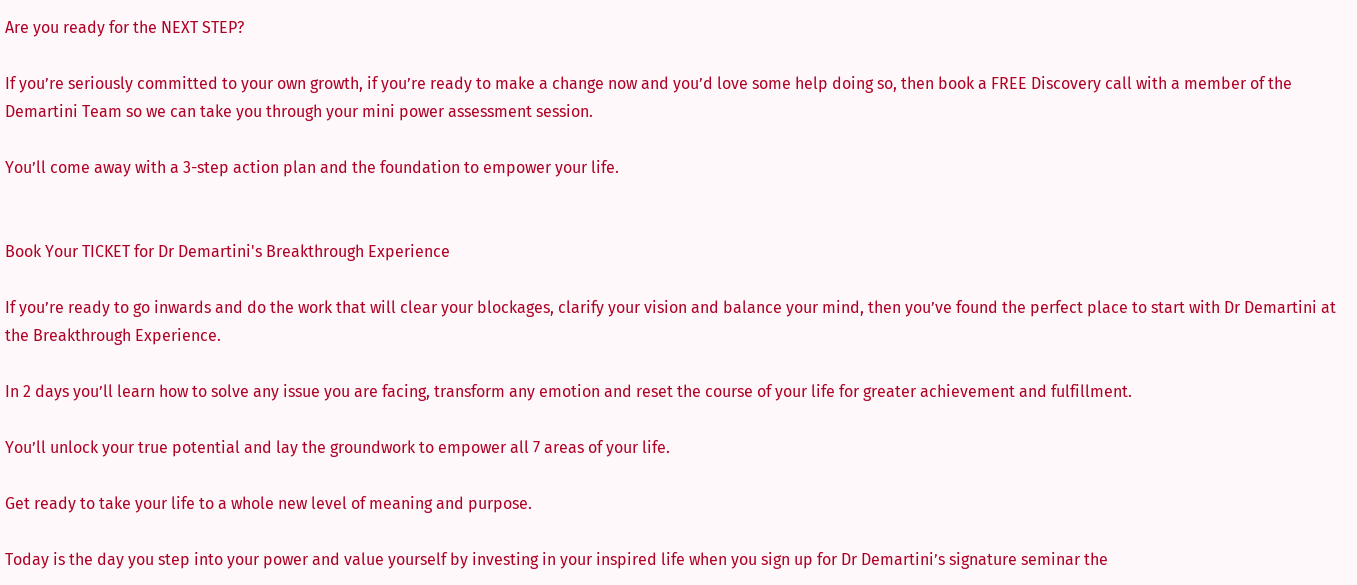Are you ready for the NEXT STEP?

If you’re seriously committed to your own growth, if you’re ready to make a change now and you’d love some help doing so, then book a FREE Discovery call with a member of the Demartini Team so we can take you through your mini power assessment session.

You’ll come away with a 3-step action plan and the foundation to empower your life.


Book Your TICKET for Dr Demartini's Breakthrough Experience

If you’re ready to go inwards and do the work that will clear your blockages, clarify your vision and balance your mind, then you’ve found the perfect place to start with Dr Demartini at the Breakthrough Experience.

In 2 days you’ll learn how to solve any issue you are facing, transform any emotion and reset the course of your life for greater achievement and fulfillment.

You’ll unlock your true potential and lay the groundwork to empower all 7 areas of your life.

Get ready to take your life to a whole new level of meaning and purpose.

Today is the day you step into your power and value yourself by investing in your inspired life when you sign up for Dr Demartini’s signature seminar the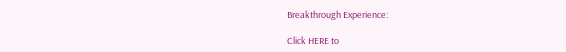Breakthrough Experience:

Click HERE to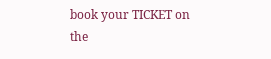book your TICKET on the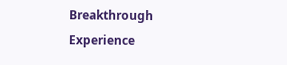Breakthrough Experience